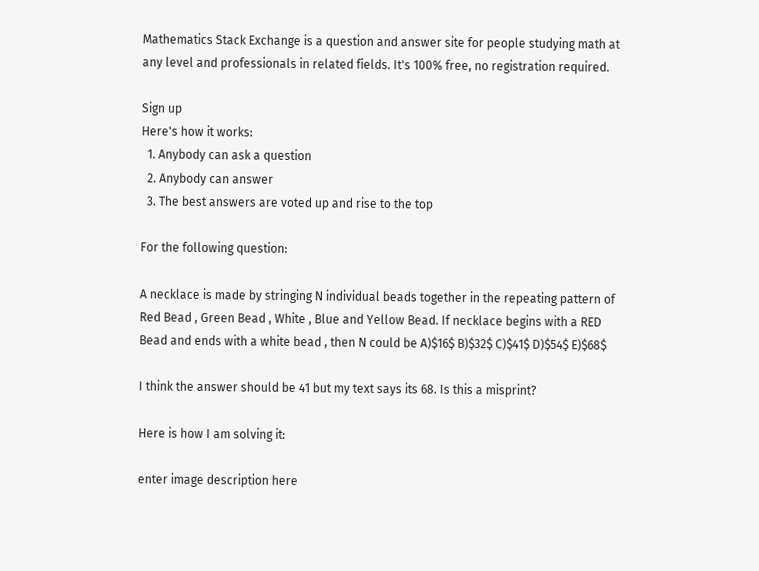Mathematics Stack Exchange is a question and answer site for people studying math at any level and professionals in related fields. It's 100% free, no registration required.

Sign up
Here's how it works:
  1. Anybody can ask a question
  2. Anybody can answer
  3. The best answers are voted up and rise to the top

For the following question:

A necklace is made by stringing N individual beads together in the repeating pattern of Red Bead , Green Bead , White , Blue and Yellow Bead. If necklace begins with a RED Bead and ends with a white bead , then N could be A)$16$ B)$32$ C)$41$ D)$54$ E)$68$

I think the answer should be 41 but my text says its 68. Is this a misprint?

Here is how I am solving it:

enter image description here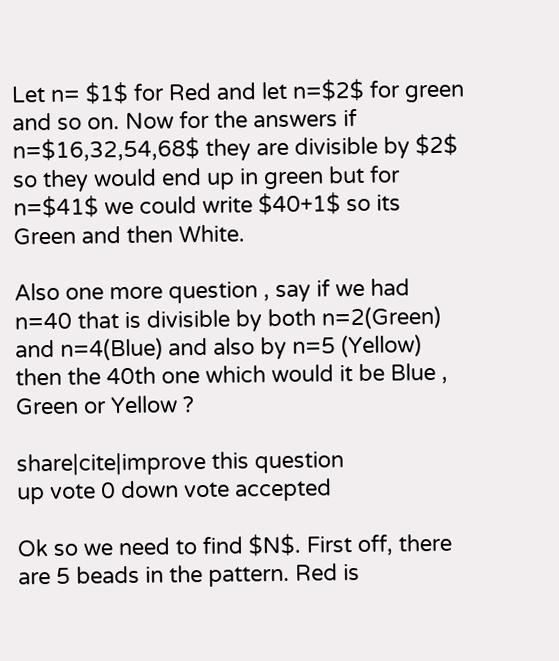Let n= $1$ for Red and let n=$2$ for green and so on. Now for the answers if n=$16,32,54,68$ they are divisible by $2$ so they would end up in green but for n=$41$ we could write $40+1$ so its Green and then White.

Also one more question , say if we had n=40 that is divisible by both n=2(Green) and n=4(Blue) and also by n=5 (Yellow) then the 40th one which would it be Blue , Green or Yellow ?

share|cite|improve this question
up vote 0 down vote accepted

Ok so we need to find $N$. First off, there are 5 beads in the pattern. Red is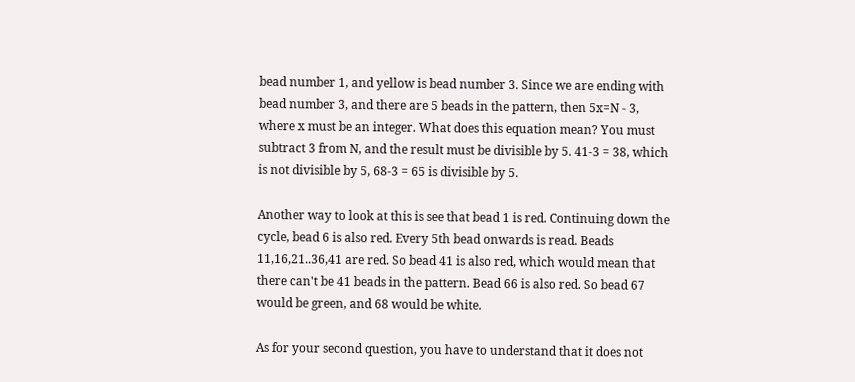bead number 1, and yellow is bead number 3. Since we are ending with bead number 3, and there are 5 beads in the pattern, then 5x=N - 3, where x must be an integer. What does this equation mean? You must subtract 3 from N, and the result must be divisible by 5. 41-3 = 38, which is not divisible by 5, 68-3 = 65 is divisible by 5.

Another way to look at this is see that bead 1 is red. Continuing down the cycle, bead 6 is also red. Every 5th bead onwards is read. Beads 11,16,21..36,41 are red. So bead 41 is also red, which would mean that there can't be 41 beads in the pattern. Bead 66 is also red. So bead 67 would be green, and 68 would be white.

As for your second question, you have to understand that it does not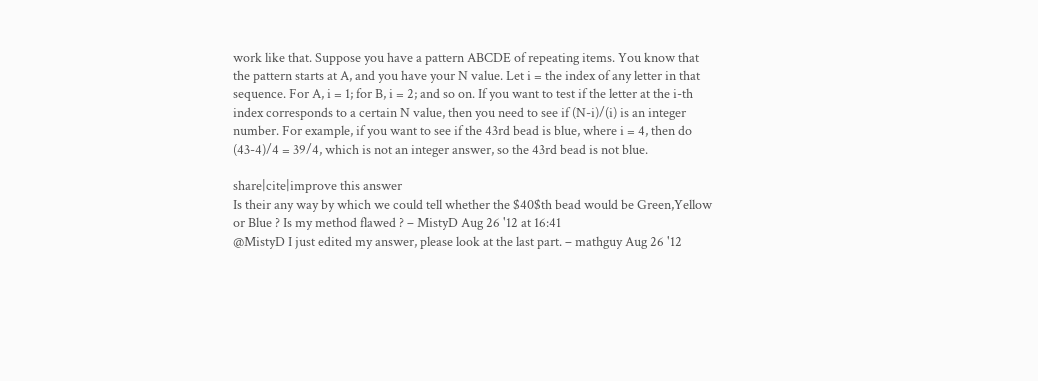work like that. Suppose you have a pattern ABCDE of repeating items. You know that the pattern starts at A, and you have your N value. Let i = the index of any letter in that sequence. For A, i = 1; for B, i = 2; and so on. If you want to test if the letter at the i-th index corresponds to a certain N value, then you need to see if (N-i)/(i) is an integer number. For example, if you want to see if the 43rd bead is blue, where i = 4, then do (43-4)/4 = 39/4, which is not an integer answer, so the 43rd bead is not blue.

share|cite|improve this answer
Is their any way by which we could tell whether the $40$th bead would be Green,Yellow or Blue ? Is my method flawed ? – MistyD Aug 26 '12 at 16:41
@MistyD I just edited my answer, please look at the last part. – mathguy Aug 26 '12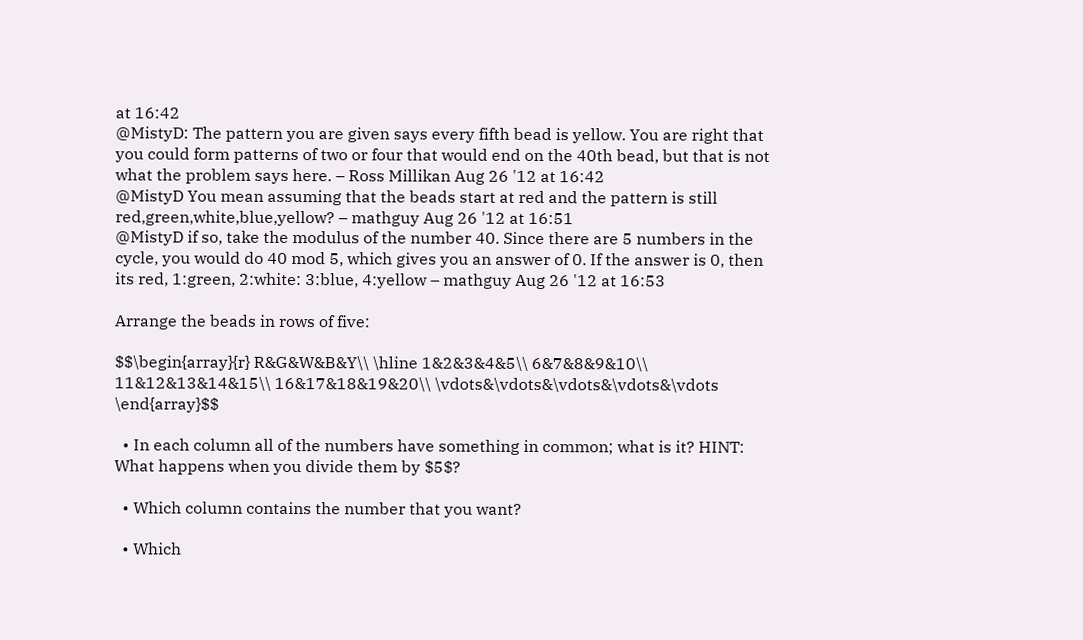at 16:42
@MistyD: The pattern you are given says every fifth bead is yellow. You are right that you could form patterns of two or four that would end on the 40th bead, but that is not what the problem says here. – Ross Millikan Aug 26 '12 at 16:42
@MistyD You mean assuming that the beads start at red and the pattern is still red,green,white,blue,yellow? – mathguy Aug 26 '12 at 16:51
@MistyD if so, take the modulus of the number 40. Since there are 5 numbers in the cycle, you would do 40 mod 5, which gives you an answer of 0. If the answer is 0, then its red, 1:green, 2:white: 3:blue, 4:yellow – mathguy Aug 26 '12 at 16:53

Arrange the beads in rows of five:

$$\begin{array}{r} R&G&W&B&Y\\ \hline 1&2&3&4&5\\ 6&7&8&9&10\\ 11&12&13&14&15\\ 16&17&18&19&20\\ \vdots&\vdots&\vdots&\vdots&\vdots \end{array}$$

  • In each column all of the numbers have something in common; what is it? HINT: What happens when you divide them by $5$?

  • Which column contains the number that you want?

  • Which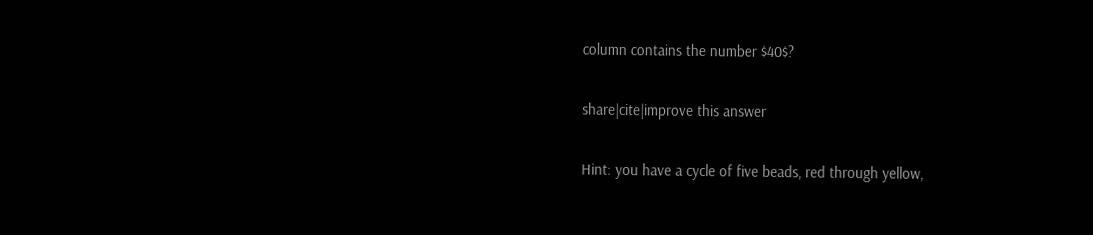column contains the number $40$?

share|cite|improve this answer

Hint: you have a cycle of five beads, red through yellow,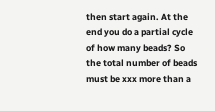then start again. At the end you do a partial cycle of how many beads? So the total number of beads must be xxx more than a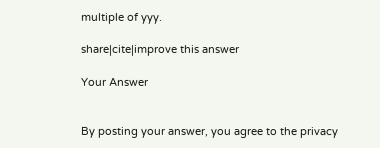multiple of yyy.

share|cite|improve this answer

Your Answer


By posting your answer, you agree to the privacy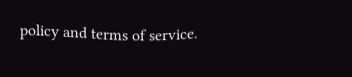policy and terms of service.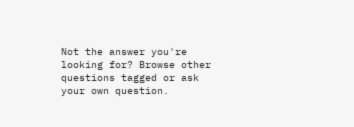Not the answer you're looking for? Browse other questions tagged or ask your own question.